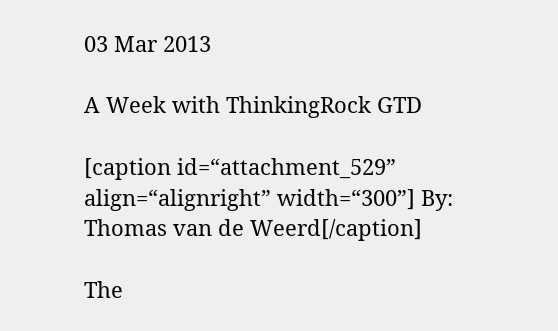03 Mar 2013

A Week with ThinkingRock GTD

[caption id=“attachment_529” align=“alignright” width=“300”] By: Thomas van de Weerd[/caption]

The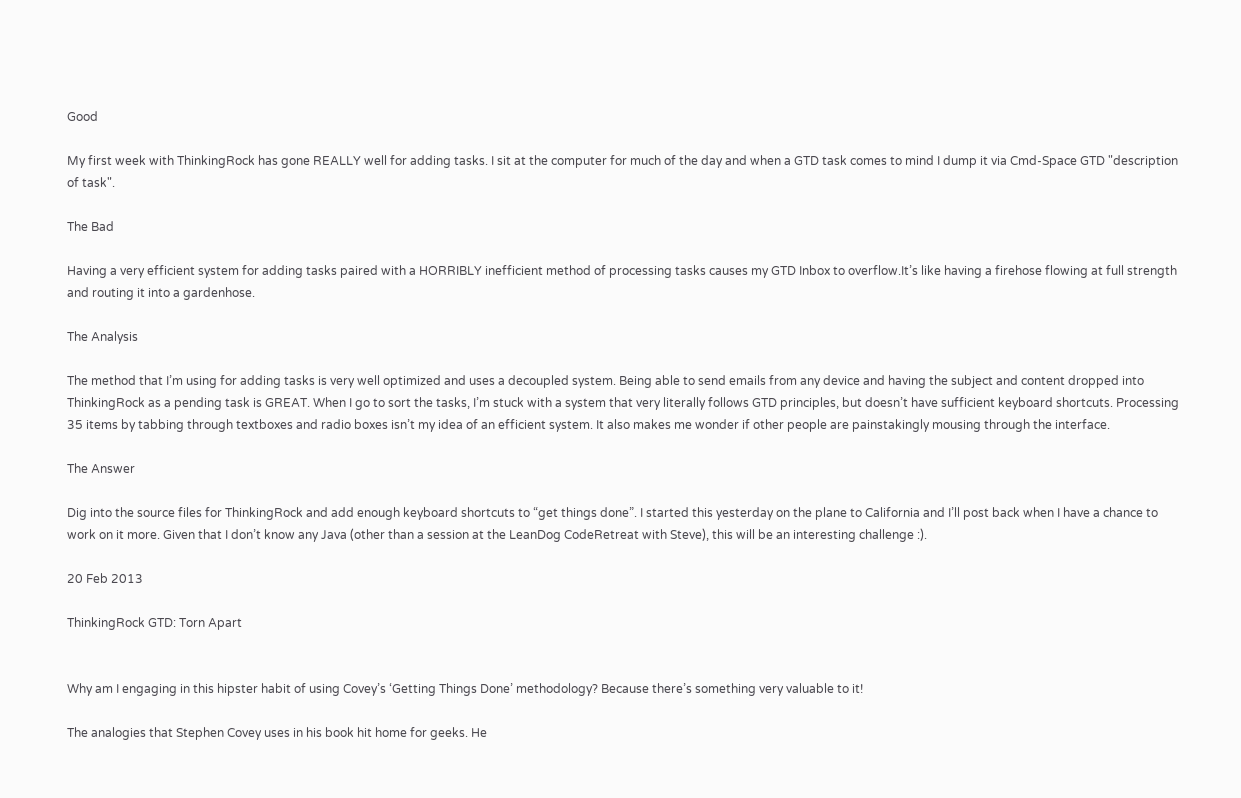Good

My first week with ThinkingRock has gone REALLY well for adding tasks. I sit at the computer for much of the day and when a GTD task comes to mind I dump it via Cmd-Space GTD "description of task".

The Bad

Having a very efficient system for adding tasks paired with a HORRIBLY inefficient method of processing tasks causes my GTD Inbox to overflow.It’s like having a firehose flowing at full strength and routing it into a gardenhose.

The Analysis

The method that I’m using for adding tasks is very well optimized and uses a decoupled system. Being able to send emails from any device and having the subject and content dropped into ThinkingRock as a pending task is GREAT. When I go to sort the tasks, I’m stuck with a system that very literally follows GTD principles, but doesn’t have sufficient keyboard shortcuts. Processing 35 items by tabbing through textboxes and radio boxes isn’t my idea of an efficient system. It also makes me wonder if other people are painstakingly mousing through the interface.

The Answer

Dig into the source files for ThinkingRock and add enough keyboard shortcuts to “get things done”. I started this yesterday on the plane to California and I’ll post back when I have a chance to work on it more. Given that I don’t know any Java (other than a session at the LeanDog CodeRetreat with Steve), this will be an interesting challenge :).

20 Feb 2013

ThinkingRock GTD: Torn Apart


Why am I engaging in this hipster habit of using Covey’s ‘Getting Things Done’ methodology? Because there’s something very valuable to it!

The analogies that Stephen Covey uses in his book hit home for geeks. He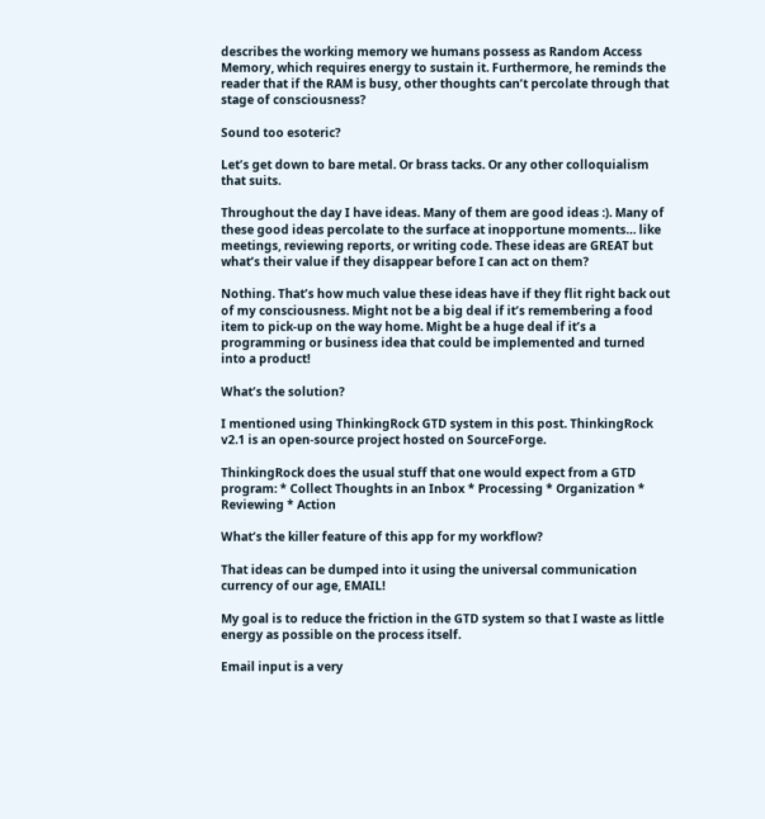describes the working memory we humans possess as Random Access Memory, which requires energy to sustain it. Furthermore, he reminds the reader that if the RAM is busy, other thoughts can’t percolate through that stage of consciousness?

Sound too esoteric?

Let’s get down to bare metal. Or brass tacks. Or any other colloquialism that suits.

Throughout the day I have ideas. Many of them are good ideas :). Many of these good ideas percolate to the surface at inopportune moments… like meetings, reviewing reports, or writing code. These ideas are GREAT but what’s their value if they disappear before I can act on them?

Nothing. That’s how much value these ideas have if they flit right back out of my consciousness. Might not be a big deal if it’s remembering a food item to pick-up on the way home. Might be a huge deal if it’s a programming or business idea that could be implemented and turned into a product!

What’s the solution?

I mentioned using ThinkingRock GTD system in this post. ThinkingRock v2.1 is an open-source project hosted on SourceForge.

ThinkingRock does the usual stuff that one would expect from a GTD program: * Collect Thoughts in an Inbox * Processing * Organization * Reviewing * Action

What’s the killer feature of this app for my workflow?

That ideas can be dumped into it using the universal communication currency of our age, EMAIL!

My goal is to reduce the friction in the GTD system so that I waste as little energy as possible on the process itself.

Email input is a very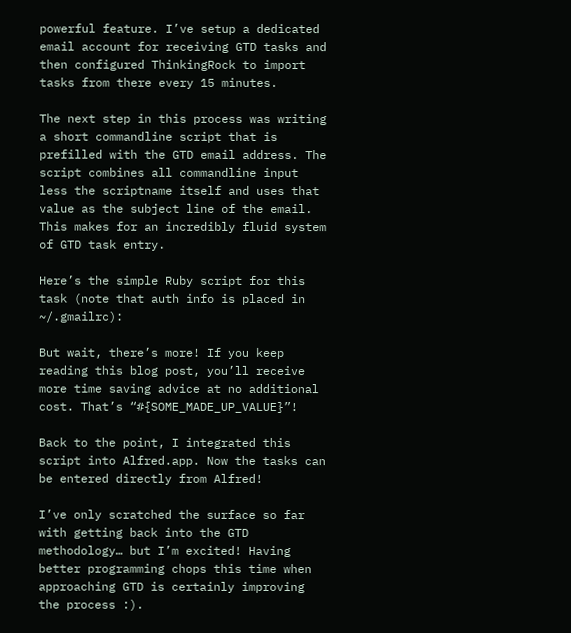powerful feature. I’ve setup a dedicated email account for receiving GTD tasks and then configured ThinkingRock to import tasks from there every 15 minutes.

The next step in this process was writing a short commandline script that is prefilled with the GTD email address. The script combines all commandline input less the scriptname itself and uses that value as the subject line of the email. This makes for an incredibly fluid system of GTD task entry.

Here’s the simple Ruby script for this task (note that auth info is placed in ~/.gmailrc):

But wait, there’s more! If you keep reading this blog post, you’ll receive more time saving advice at no additional cost. That’s “#{SOME_MADE_UP_VALUE}”!

Back to the point, I integrated this script into Alfred.app. Now the tasks can be entered directly from Alfred!

I’ve only scratched the surface so far with getting back into the GTD methodology… but I’m excited! Having better programming chops this time when approaching GTD is certainly improving the process :).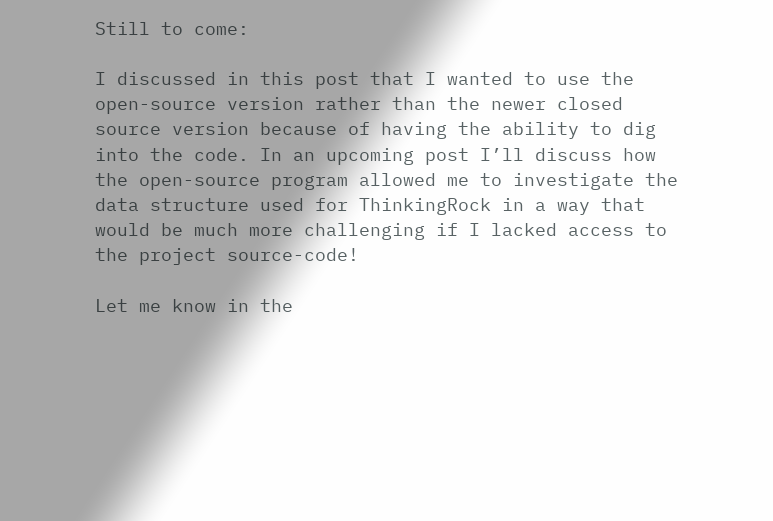Still to come:

I discussed in this post that I wanted to use the open-source version rather than the newer closed source version because of having the ability to dig into the code. In an upcoming post I’ll discuss how the open-source program allowed me to investigate the data structure used for ThinkingRock in a way that would be much more challenging if I lacked access to the project source-code!

Let me know in the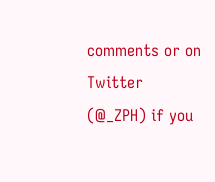comments or on Twitter (@_ZPH) if you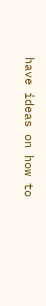have ideas on how to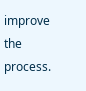improve the process.